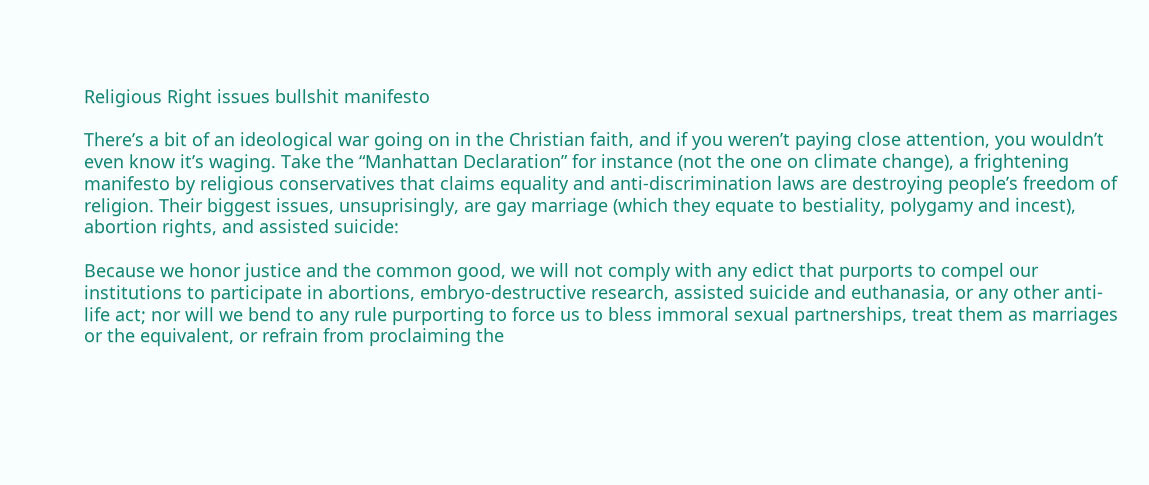Religious Right issues bullshit manifesto

There’s a bit of an ideological war going on in the Christian faith, and if you weren’t paying close attention, you wouldn’t even know it’s waging. Take the “Manhattan Declaration” for instance (not the one on climate change), a frightening manifesto by religious conservatives that claims equality and anti-discrimination laws are destroying people’s freedom of religion. Their biggest issues, unsuprisingly, are gay marriage (which they equate to bestiality, polygamy and incest), abortion rights, and assisted suicide:

Because we honor justice and the common good, we will not comply with any edict that purports to compel our institutions to participate in abortions, embryo-destructive research, assisted suicide and euthanasia, or any other anti-life act; nor will we bend to any rule purporting to force us to bless immoral sexual partnerships, treat them as marriages or the equivalent, or refrain from proclaiming the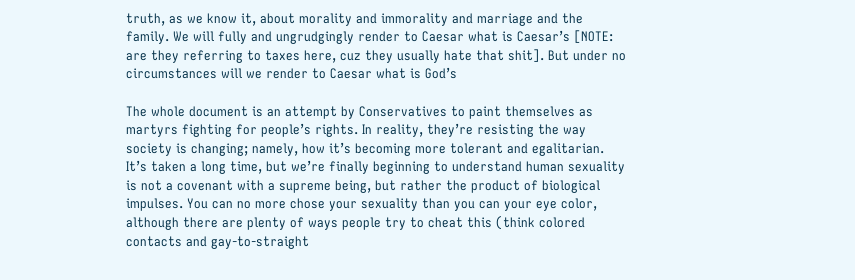truth, as we know it, about morality and immorality and marriage and the family. We will fully and ungrudgingly render to Caesar what is Caesar’s [NOTE: are they referring to taxes here, cuz they usually hate that shit]. But under no circumstances will we render to Caesar what is God’s

The whole document is an attempt by Conservatives to paint themselves as martyrs fighting for people’s rights. In reality, they’re resisting the way society is changing; namely, how it’s becoming more tolerant and egalitarian. It’s taken a long time, but we’re finally beginning to understand human sexuality is not a covenant with a supreme being, but rather the product of biological impulses. You can no more chose your sexuality than you can your eye color, although there are plenty of ways people try to cheat this (think colored contacts and gay-to-straight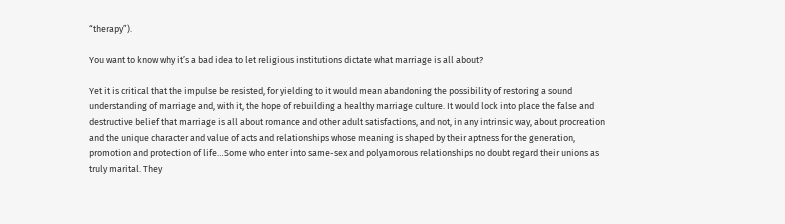“therapy”).

You want to know why it’s a bad idea to let religious institutions dictate what marriage is all about?

Yet it is critical that the impulse be resisted, for yielding to it would mean abandoning the possibility of restoring a sound understanding of marriage and, with it, the hope of rebuilding a healthy marriage culture. It would lock into place the false and destructive belief that marriage is all about romance and other adult satisfactions, and not, in any intrinsic way, about procreation and the unique character and value of acts and relationships whose meaning is shaped by their aptness for the generation, promotion and protection of life…Some who enter into same-sex and polyamorous relationships no doubt regard their unions as truly marital. They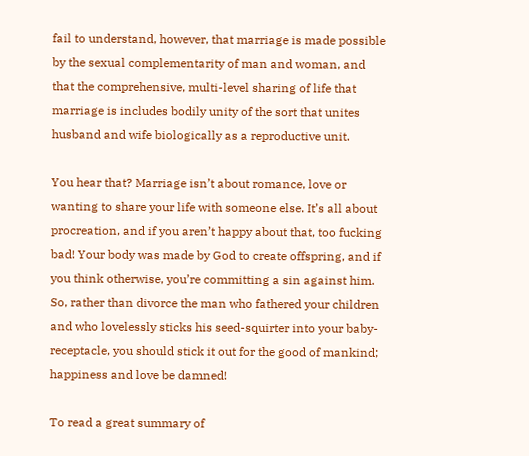fail to understand, however, that marriage is made possible by the sexual complementarity of man and woman, and that the comprehensive, multi-level sharing of life that marriage is includes bodily unity of the sort that unites husband and wife biologically as a reproductive unit.

You hear that? Marriage isn’t about romance, love or wanting to share your life with someone else. It’s all about procreation, and if you aren’t happy about that, too fucking bad! Your body was made by God to create offspring, and if you think otherwise, you’re committing a sin against him. So, rather than divorce the man who fathered your children and who lovelessly sticks his seed-squirter into your baby-receptacle, you should stick it out for the good of mankind; happiness and love be damned!

To read a great summary of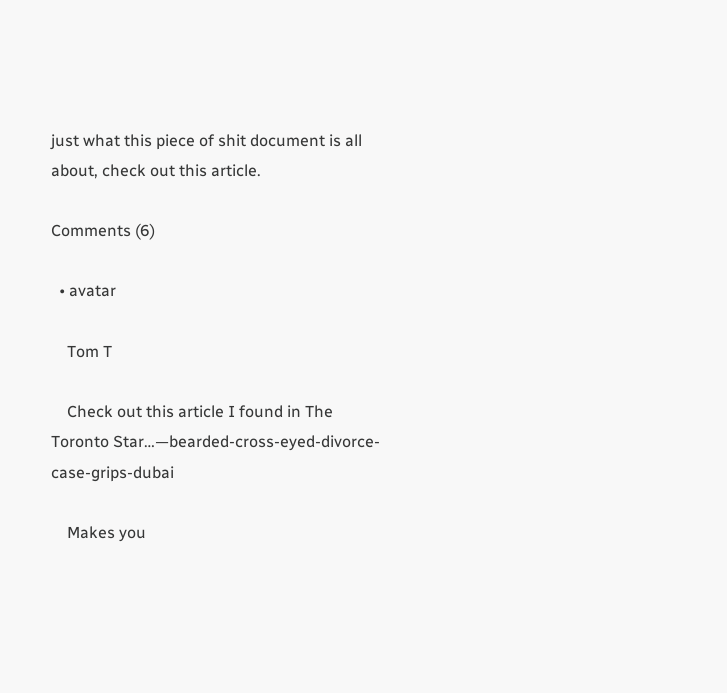just what this piece of shit document is all about, check out this article.

Comments (6)

  • avatar

    Tom T

    Check out this article I found in The Toronto Star…—bearded-cross-eyed-divorce-case-grips-dubai

    Makes you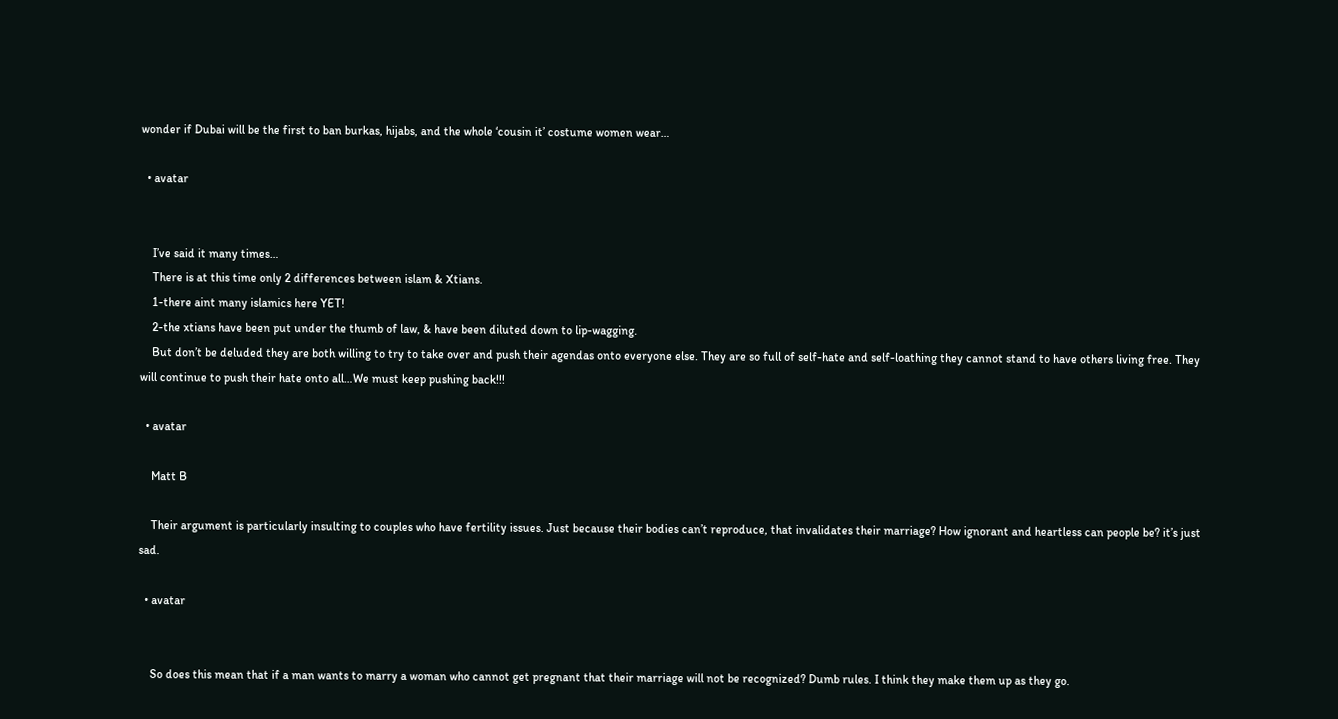wonder if Dubai will be the first to ban burkas, hijabs, and the whole ‘cousin it’ costume women wear…

  • avatar


    I’ve said it many times…
    There is at this time only 2 differences between islam & Xtians.
    1-there aint many islamics here YET!
    2-the xtians have been put under the thumb of law, & have been diluted down to lip-wagging.
    But don’t be deluded they are both willing to try to take over and push their agendas onto everyone else. They are so full of self-hate and self-loathing they cannot stand to have others living free. They will continue to push their hate onto all…We must keep pushing back!!!

  • avatar

    Matt B

    Their argument is particularly insulting to couples who have fertility issues. Just because their bodies can’t reproduce, that invalidates their marriage? How ignorant and heartless can people be? it’s just sad.

  • avatar


    So does this mean that if a man wants to marry a woman who cannot get pregnant that their marriage will not be recognized? Dumb rules. I think they make them up as they go.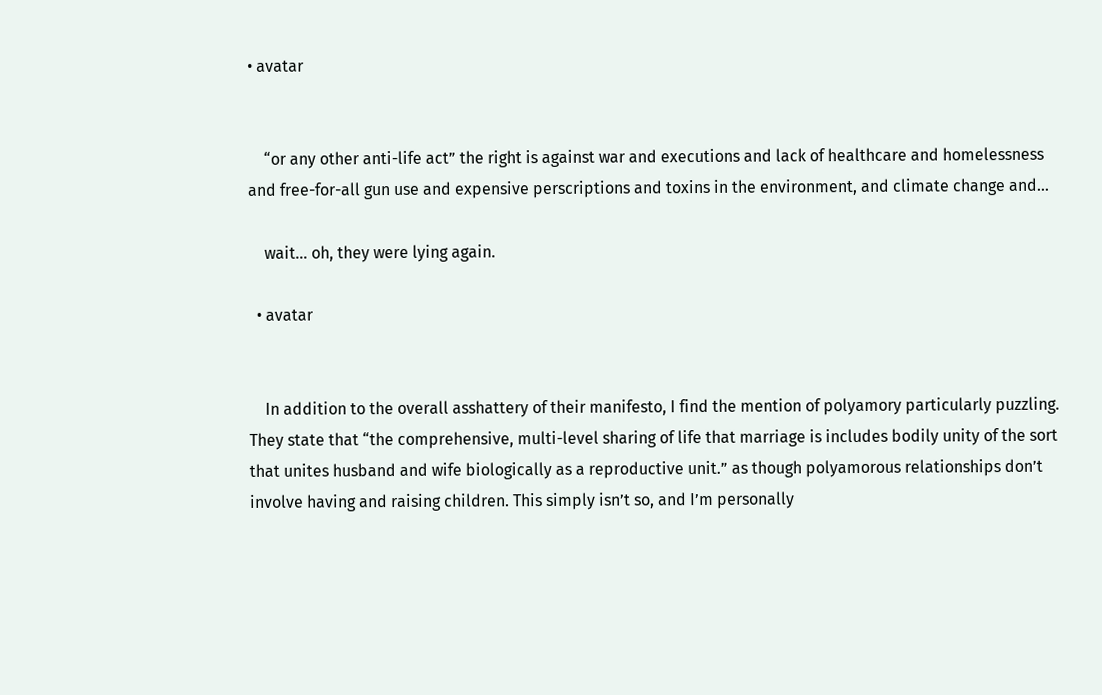• avatar


    “or any other anti-life act” the right is against war and executions and lack of healthcare and homelessness and free-for-all gun use and expensive perscriptions and toxins in the environment, and climate change and…

    wait… oh, they were lying again.

  • avatar


    In addition to the overall asshattery of their manifesto, I find the mention of polyamory particularly puzzling. They state that “the comprehensive, multi-level sharing of life that marriage is includes bodily unity of the sort that unites husband and wife biologically as a reproductive unit.” as though polyamorous relationships don’t involve having and raising children. This simply isn’t so, and I’m personally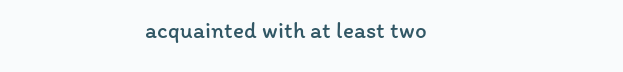acquainted with at least two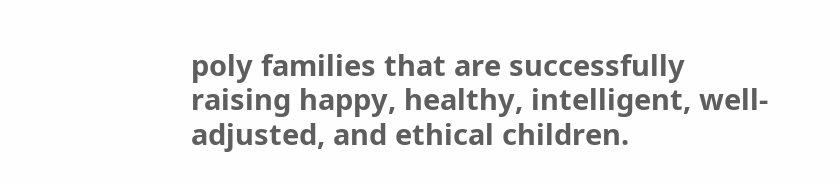poly families that are successfully raising happy, healthy, intelligent, well-adjusted, and ethical children.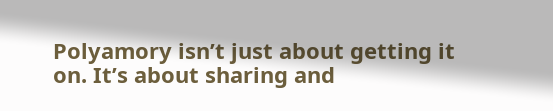Polyamory isn’t just about getting it on. It’s about sharing and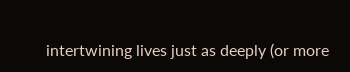intertwining lives just as deeply (or more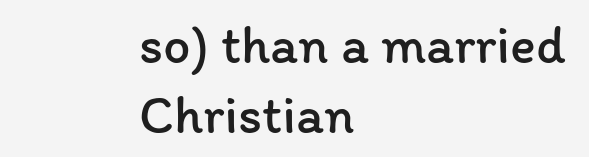so) than a married Christian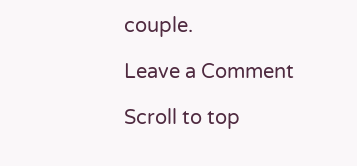couple.

Leave a Comment

Scroll to top